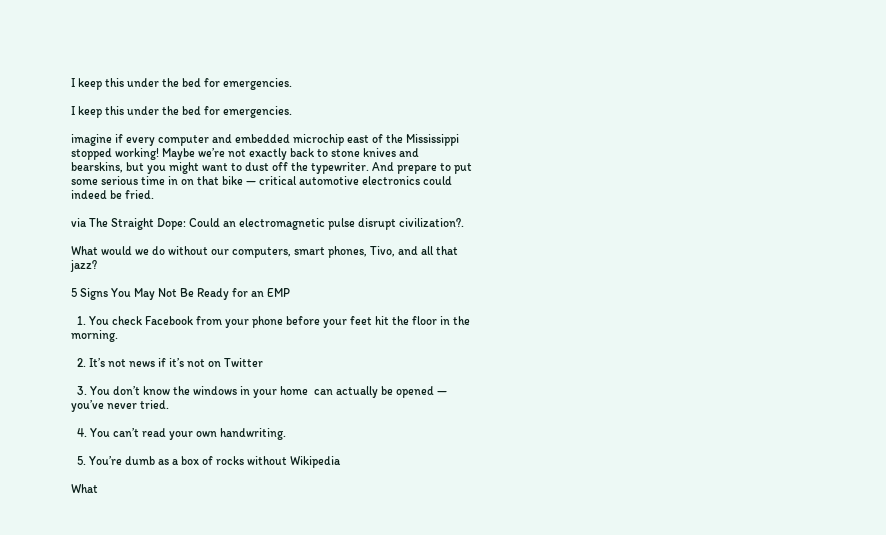I keep this under the bed for emergencies.

I keep this under the bed for emergencies.

imagine if every computer and embedded microchip east of the Mississippi stopped working! Maybe we’re not exactly back to stone knives and bearskins, but you might want to dust off the typewriter. And prepare to put some serious time in on that bike — critical automotive electronics could indeed be fried.

via The Straight Dope: Could an electromagnetic pulse disrupt civilization?.

What would we do without our computers, smart phones, Tivo, and all that jazz?

5 Signs You May Not Be Ready for an EMP

  1. You check Facebook from your phone before your feet hit the floor in the morning.

  2. It’s not news if it’s not on Twitter

  3. You don’t know the windows in your home  can actually be opened — you’ve never tried.

  4. You can’t read your own handwriting.

  5. You’re dumb as a box of rocks without Wikipedia

What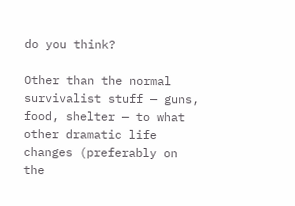do you think?

Other than the normal survivalist stuff — guns, food, shelter — to what other dramatic life changes (preferably on the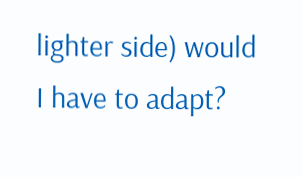lighter side) would I have to adapt?